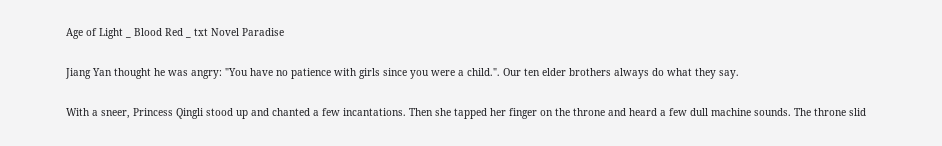Age of Light _ Blood Red _ txt Novel Paradise

Jiang Yan thought he was angry: "You have no patience with girls since you were a child.". Our ten elder brothers always do what they say.

With a sneer, Princess Qingli stood up and chanted a few incantations. Then she tapped her finger on the throne and heard a few dull machine sounds. The throne slid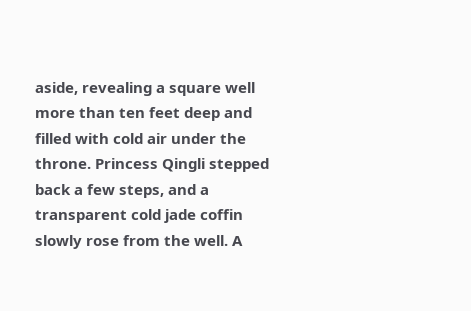aside, revealing a square well more than ten feet deep and filled with cold air under the throne. Princess Qingli stepped back a few steps, and a transparent cold jade coffin slowly rose from the well. A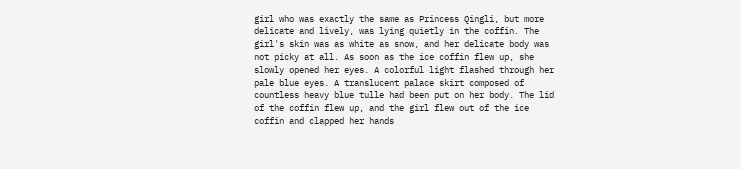girl who was exactly the same as Princess Qingli, but more delicate and lively, was lying quietly in the coffin. The girl's skin was as white as snow, and her delicate body was not picky at all. As soon as the ice coffin flew up, she slowly opened her eyes. A colorful light flashed through her pale blue eyes. A translucent palace skirt composed of countless heavy blue tulle had been put on her body. The lid of the coffin flew up, and the girl flew out of the ice coffin and clapped her hands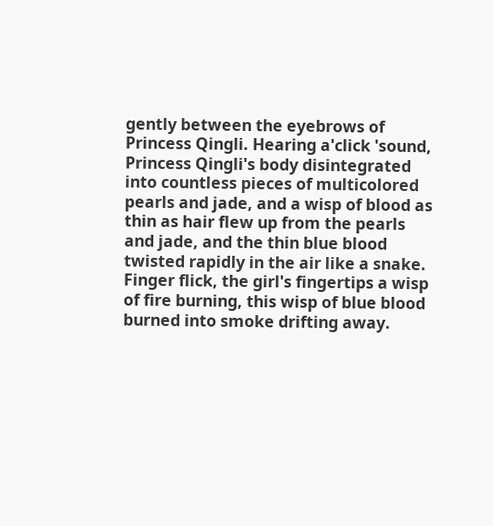gently between the eyebrows of Princess Qingli. Hearing a'click 'sound, Princess Qingli's body disintegrated into countless pieces of multicolored pearls and jade, and a wisp of blood as thin as hair flew up from the pearls and jade, and the thin blue blood twisted rapidly in the air like a snake. Finger flick, the girl's fingertips a wisp of fire burning, this wisp of blue blood burned into smoke drifting away.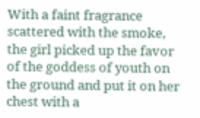With a faint fragrance scattered with the smoke, the girl picked up the favor of the goddess of youth on the ground and put it on her chest with a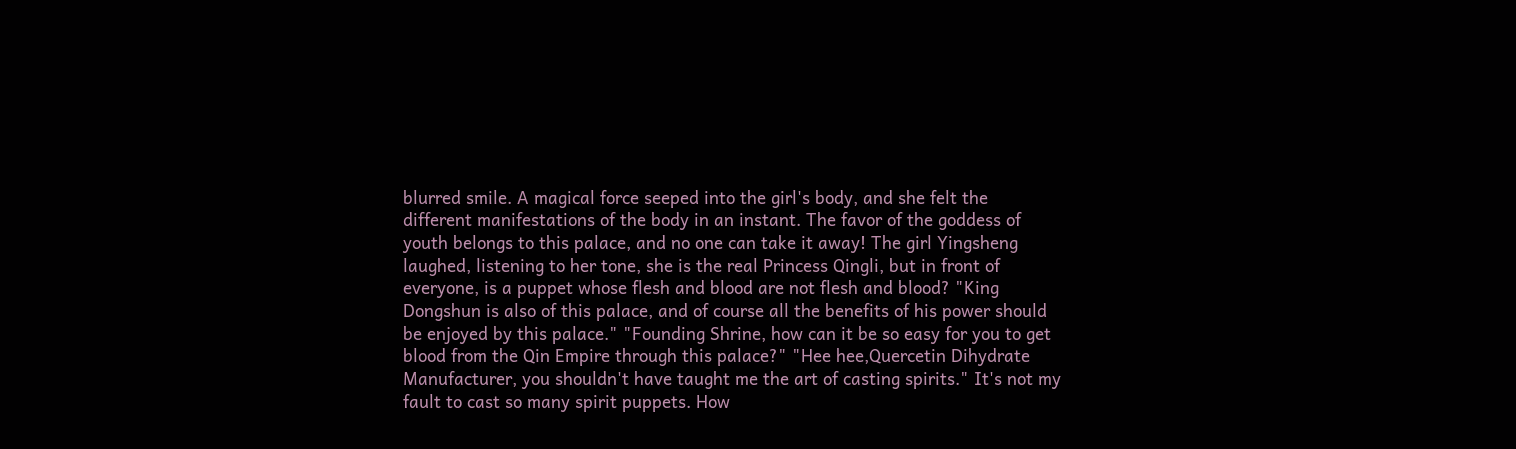blurred smile. A magical force seeped into the girl's body, and she felt the different manifestations of the body in an instant. The favor of the goddess of youth belongs to this palace, and no one can take it away! The girl Yingsheng laughed, listening to her tone, she is the real Princess Qingli, but in front of everyone, is a puppet whose flesh and blood are not flesh and blood? "King Dongshun is also of this palace, and of course all the benefits of his power should be enjoyed by this palace." "Founding Shrine, how can it be so easy for you to get blood from the Qin Empire through this palace?" "Hee hee,Quercetin Dihydrate Manufacturer, you shouldn't have taught me the art of casting spirits." It's not my fault to cast so many spirit puppets. How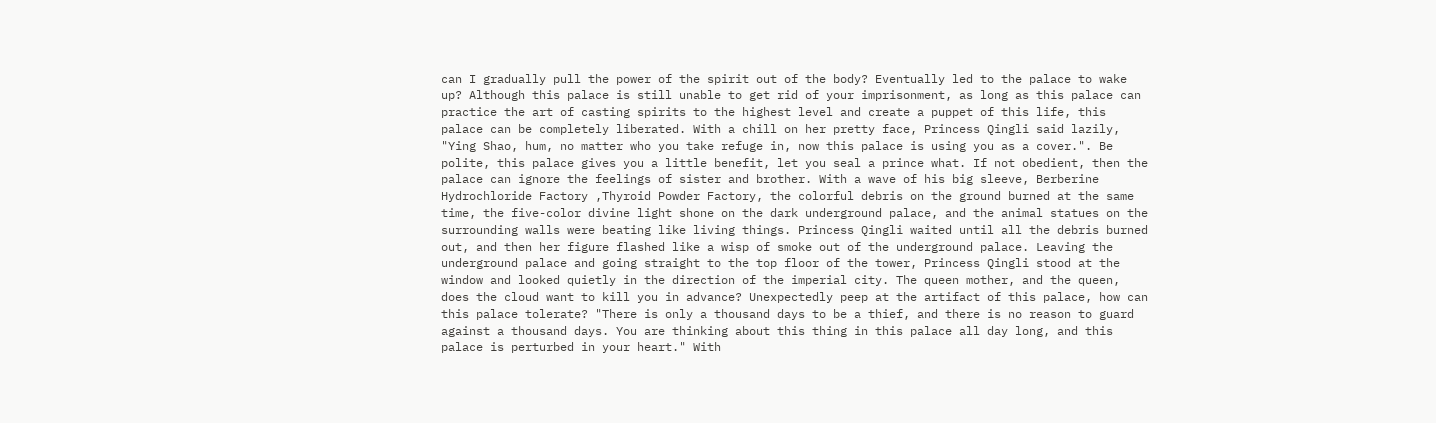can I gradually pull the power of the spirit out of the body? Eventually led to the palace to wake up? Although this palace is still unable to get rid of your imprisonment, as long as this palace can practice the art of casting spirits to the highest level and create a puppet of this life, this palace can be completely liberated. With a chill on her pretty face, Princess Qingli said lazily, "Ying Shao, hum, no matter who you take refuge in, now this palace is using you as a cover.". Be polite, this palace gives you a little benefit, let you seal a prince what. If not obedient, then the palace can ignore the feelings of sister and brother. With a wave of his big sleeve, Berberine Hydrochloride Factory ,Thyroid Powder Factory, the colorful debris on the ground burned at the same time, the five-color divine light shone on the dark underground palace, and the animal statues on the surrounding walls were beating like living things. Princess Qingli waited until all the debris burned out, and then her figure flashed like a wisp of smoke out of the underground palace. Leaving the underground palace and going straight to the top floor of the tower, Princess Qingli stood at the window and looked quietly in the direction of the imperial city. The queen mother, and the queen, does the cloud want to kill you in advance? Unexpectedly peep at the artifact of this palace, how can this palace tolerate? "There is only a thousand days to be a thief, and there is no reason to guard against a thousand days. You are thinking about this thing in this palace all day long, and this palace is perturbed in your heart." With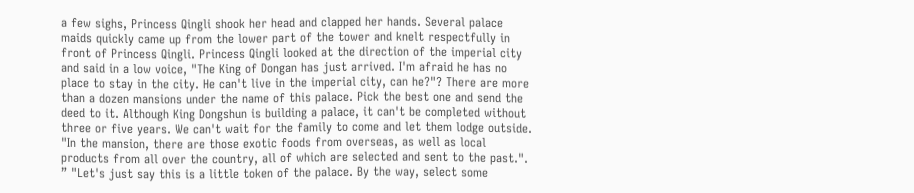a few sighs, Princess Qingli shook her head and clapped her hands. Several palace maids quickly came up from the lower part of the tower and knelt respectfully in front of Princess Qingli. Princess Qingli looked at the direction of the imperial city and said in a low voice, "The King of Dongan has just arrived. I'm afraid he has no place to stay in the city. He can't live in the imperial city, can he?"? There are more than a dozen mansions under the name of this palace. Pick the best one and send the deed to it. Although King Dongshun is building a palace, it can't be completed without three or five years. We can't wait for the family to come and let them lodge outside. "In the mansion, there are those exotic foods from overseas, as well as local products from all over the country, all of which are selected and sent to the past.". ” "Let's just say this is a little token of the palace. By the way, select some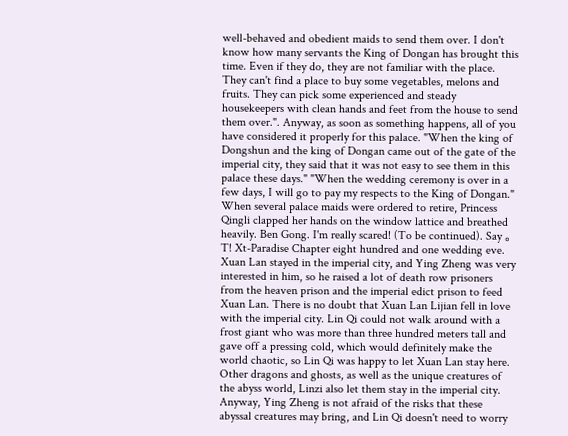well-behaved and obedient maids to send them over. I don't know how many servants the King of Dongan has brought this time. Even if they do, they are not familiar with the place. They can't find a place to buy some vegetables, melons and fruits. They can pick some experienced and steady housekeepers with clean hands and feet from the house to send them over.". Anyway, as soon as something happens, all of you have considered it properly for this palace. "When the king of Dongshun and the king of Dongan came out of the gate of the imperial city, they said that it was not easy to see them in this palace these days." "When the wedding ceremony is over in a few days, I will go to pay my respects to the King of Dongan." When several palace maids were ordered to retire, Princess Qingli clapped her hands on the window lattice and breathed heavily. Ben Gong. I'm really scared! (To be continued). Say 。 T! Xt-Paradise Chapter eight hundred and one wedding eve. Xuan Lan stayed in the imperial city, and Ying Zheng was very interested in him, so he raised a lot of death row prisoners from the heaven prison and the imperial edict prison to feed Xuan Lan. There is no doubt that Xuan Lan Lijian fell in love with the imperial city. Lin Qi could not walk around with a frost giant who was more than three hundred meters tall and gave off a pressing cold, which would definitely make the world chaotic, so Lin Qi was happy to let Xuan Lan stay here. Other dragons and ghosts, as well as the unique creatures of the abyss world, Linzi also let them stay in the imperial city. Anyway, Ying Zheng is not afraid of the risks that these abyssal creatures may bring, and Lin Qi doesn't need to worry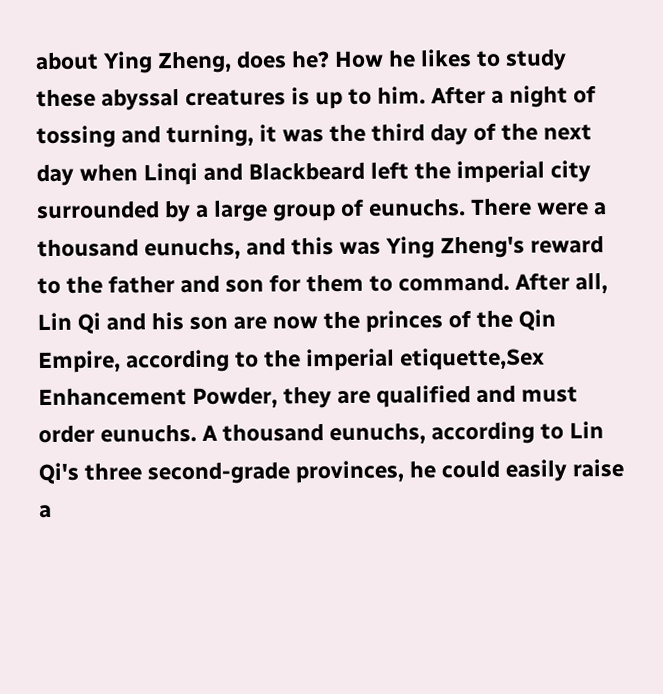about Ying Zheng, does he? How he likes to study these abyssal creatures is up to him. After a night of tossing and turning, it was the third day of the next day when Linqi and Blackbeard left the imperial city surrounded by a large group of eunuchs. There were a thousand eunuchs, and this was Ying Zheng's reward to the father and son for them to command. After all, Lin Qi and his son are now the princes of the Qin Empire, according to the imperial etiquette,Sex Enhancement Powder, they are qualified and must order eunuchs. A thousand eunuchs, according to Lin Qi's three second-grade provinces, he could easily raise a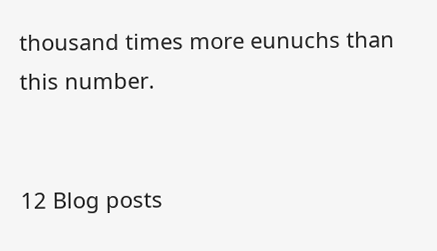thousand times more eunuchs than this number.


12 Blog posts